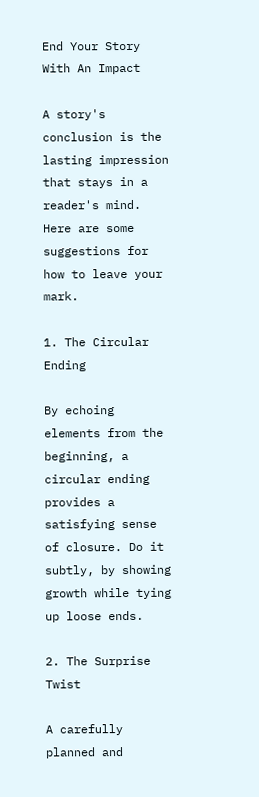End Your Story With An Impact

A story's conclusion is the lasting impression that stays in a reader's mind. Here are some suggestions for how to leave your mark.

1. The Circular Ending

By echoing elements from the beginning, a circular ending provides a satisfying sense of closure. Do it subtly, by showing growth while tying up loose ends.

2. The Surprise Twist

A carefully planned and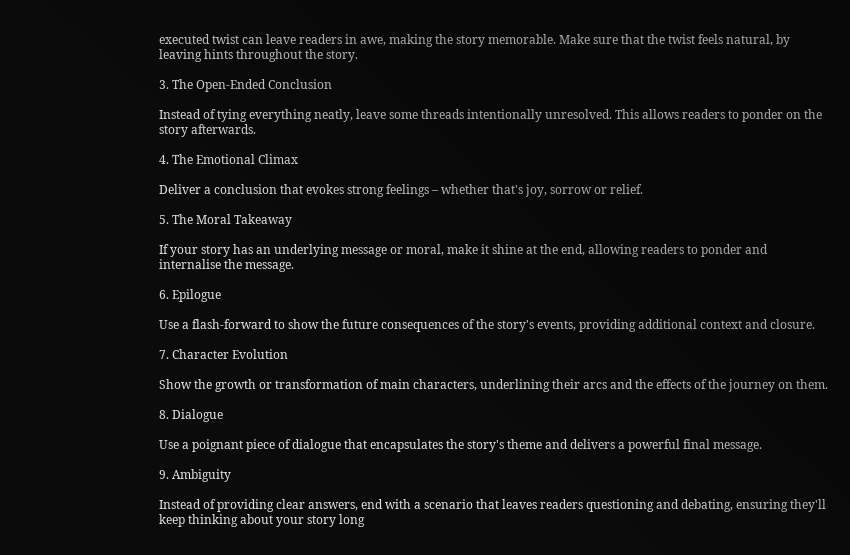executed twist can leave readers in awe, making the story memorable. Make sure that the twist feels natural, by leaving hints throughout the story.

3. The Open-Ended Conclusion

Instead of tying everything neatly, leave some threads intentionally unresolved. This allows readers to ponder on the story afterwards.

4. The Emotional Climax

Deliver a conclusion that evokes strong feelings – whether that's joy, sorrow or relief.

5. The Moral Takeaway

If your story has an underlying message or moral, make it shine at the end, allowing readers to ponder and internalise the message.

6. Epilogue

Use a flash-forward to show the future consequences of the story's events, providing additional context and closure.

7. Character Evolution

Show the growth or transformation of main characters, underlining their arcs and the effects of the journey on them.

8. Dialogue

Use a poignant piece of dialogue that encapsulates the story's theme and delivers a powerful final message.

9. Ambiguity

Instead of providing clear answers, end with a scenario that leaves readers questioning and debating, ensuring they'll keep thinking about your story long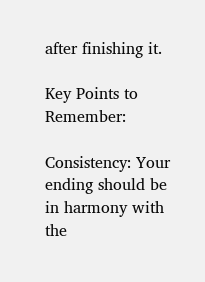after finishing it.

Key Points to Remember:

Consistency: Your ending should be in harmony with the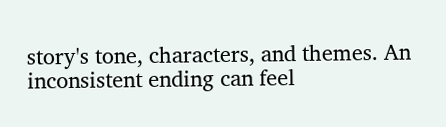story's tone, characters, and themes. An inconsistent ending can feel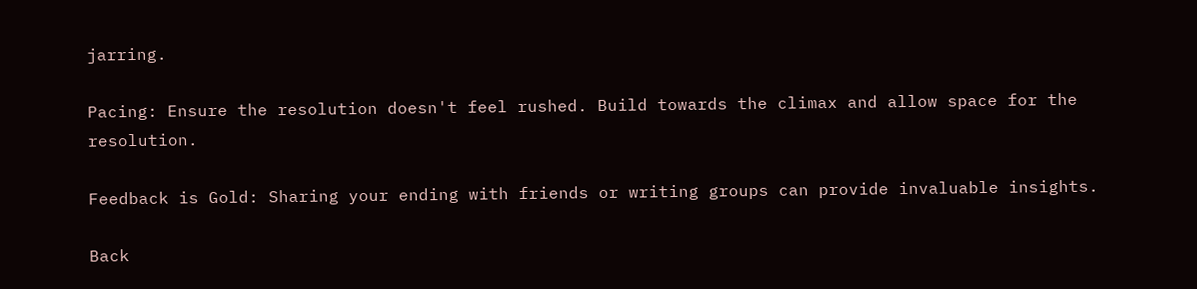jarring.

Pacing: Ensure the resolution doesn't feel rushed. Build towards the climax and allow space for the resolution.

Feedback is Gold: Sharing your ending with friends or writing groups can provide invaluable insights.

Back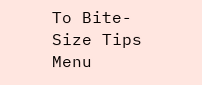To Bite-Size Tips Menu